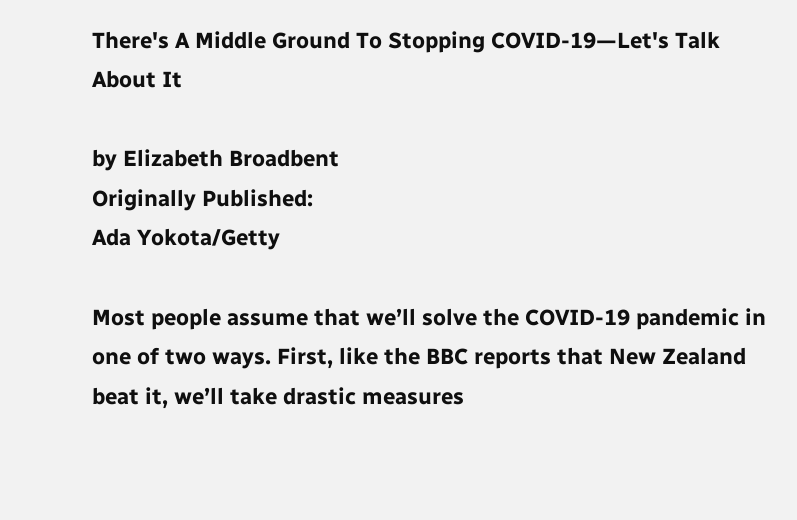There's A Middle Ground To Stopping COVID-19—Let's Talk About It

by Elizabeth Broadbent
Originally Published:
Ada Yokota/Getty

Most people assume that we’ll solve the COVID-19 pandemic in one of two ways. First, like the BBC reports that New Zealand beat it, we’ll take drastic measures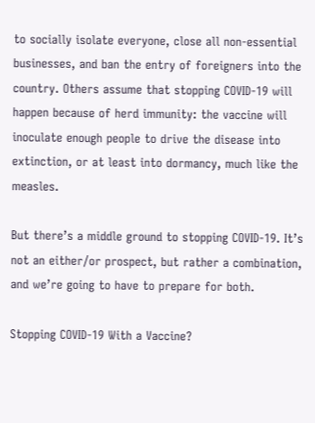to socially isolate everyone, close all non-essential businesses, and ban the entry of foreigners into the country. Others assume that stopping COVID-19 will happen because of herd immunity: the vaccine will inoculate enough people to drive the disease into extinction, or at least into dormancy, much like the measles.

But there’s a middle ground to stopping COVID-19. It’s not an either/or prospect, but rather a combination, and we’re going to have to prepare for both.

Stopping COVID-19 With a Vaccine?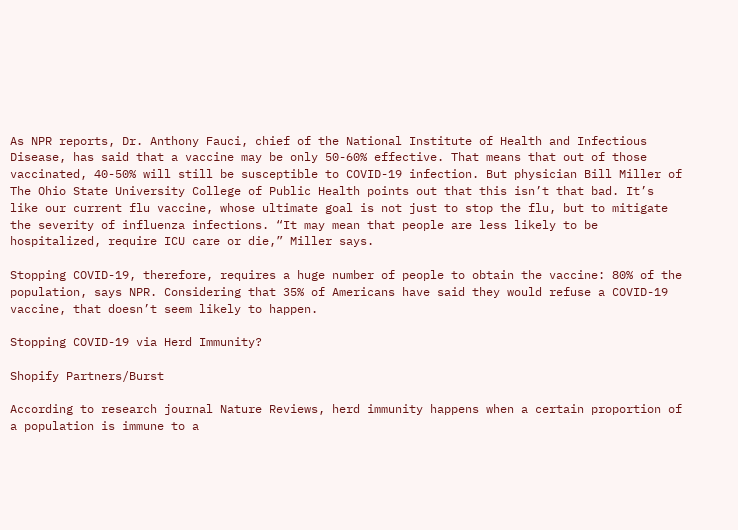As NPR reports, Dr. Anthony Fauci, chief of the National Institute of Health and Infectious Disease, has said that a vaccine may be only 50-60% effective. That means that out of those vaccinated, 40-50% will still be susceptible to COVID-19 infection. But physician Bill Miller of The Ohio State University College of Public Health points out that this isn’t that bad. It’s like our current flu vaccine, whose ultimate goal is not just to stop the flu, but to mitigate the severity of influenza infections. “It may mean that people are less likely to be hospitalized, require ICU care or die,” Miller says.

Stopping COVID-19, therefore, requires a huge number of people to obtain the vaccine: 80% of the population, says NPR. Considering that 35% of Americans have said they would refuse a COVID-19 vaccine, that doesn’t seem likely to happen.

Stopping COVID-19 via Herd Immunity?

Shopify Partners/Burst

According to research journal Nature Reviews, herd immunity happens when a certain proportion of a population is immune to a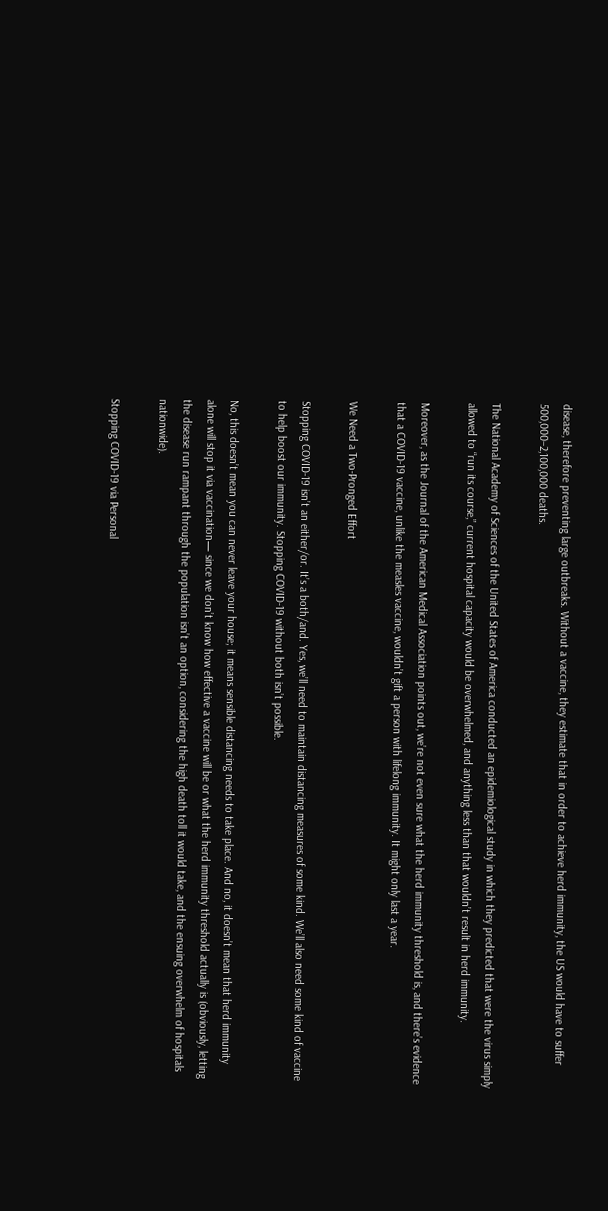disease, therefore preventing large outbreaks. Without a vaccine, they estimate that in order to achieve herd immunity, the US would have to suffer 500,000–2,100,000 deaths.

The National Academy of Sciences of the United States of America conducted an epidemiological study in which they predicted that were the virus simply allowed to “run its course,” current hospital capacity would be overwhelmed, and anything less than that wouldn’t result in herd immunity.

Moreover, as the Journal of the American Medical Association points out, we’re not even sure what the herd immunity threshold is, and there’s evidence that a COVID-19 vaccine, unlike the measles vaccine, wouldn’t gift a person with lifelong immunity. It might only last a year.

We Need a Two-Pronged Effort

Stopping COVID-19 isn’t an either/or. It’s a both/and. Yes, we’ll need to maintain distancing measures of some kind. We’ll also need some kind of vaccine to help boost our immunity. Stopping COVID-19 without both isn’t possible.

No, this doesn’t mean you can never leave your house; it means sensible distancing needs to take place. And no, it doesn’t mean that herd immunity alone will stop it via vaccination— since we don’t know how effective a vaccine will be or what the herd immunity threshold actually is (obviously, letting the disease run rampant through the population isn’t an option, considering the high death toll it would take, and the ensuing overwhelm of hospitals nationwide).

Stopping COVID-19 via Personal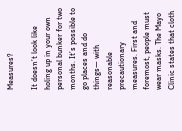Measures?

It doesn’t look like holing up in your own personal bunker for two months. It’s possible to go places and do things— with reasonable precautionary measures. First and foremost, people must wear masks. The Mayo Clinic states that cloth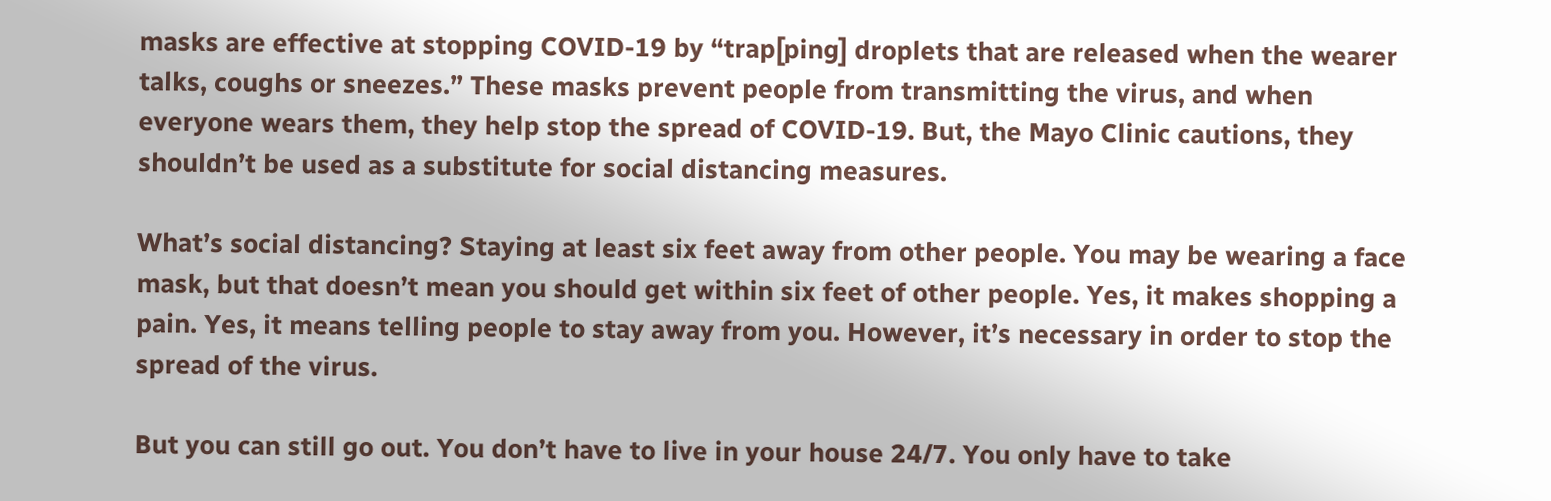masks are effective at stopping COVID-19 by “trap[ping] droplets that are released when the wearer talks, coughs or sneezes.” These masks prevent people from transmitting the virus, and when everyone wears them, they help stop the spread of COVID-19. But, the Mayo Clinic cautions, they shouldn’t be used as a substitute for social distancing measures.

What’s social distancing? Staying at least six feet away from other people. You may be wearing a face mask, but that doesn’t mean you should get within six feet of other people. Yes, it makes shopping a pain. Yes, it means telling people to stay away from you. However, it’s necessary in order to stop the spread of the virus.

But you can still go out. You don’t have to live in your house 24/7. You only have to take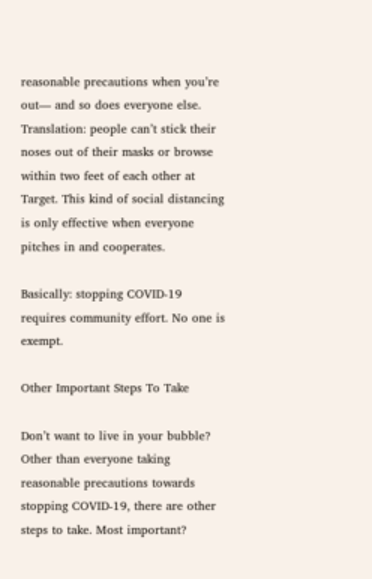reasonable precautions when you’re out— and so does everyone else. Translation: people can’t stick their noses out of their masks or browse within two feet of each other at Target. This kind of social distancing is only effective when everyone pitches in and cooperates.

Basically: stopping COVID-19 requires community effort. No one is exempt.

Other Important Steps To Take

Don’t want to live in your bubble? Other than everyone taking reasonable precautions towards stopping COVID-19, there are other steps to take. Most important?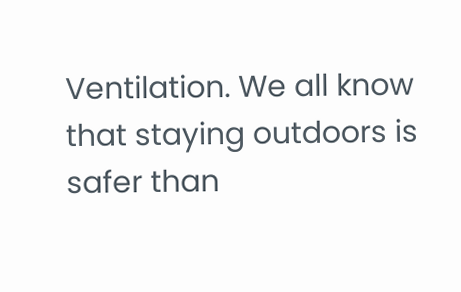Ventilation. We all know that staying outdoors is safer than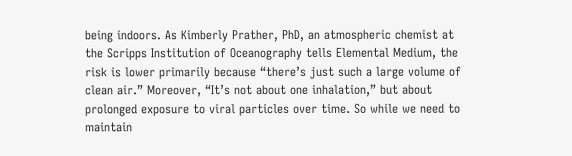being indoors. As Kimberly Prather, PhD, an atmospheric chemist at the Scripps Institution of Oceanography tells Elemental Medium, the risk is lower primarily because “there’s just such a large volume of clean air.” Moreover, “It’s not about one inhalation,” but about prolonged exposure to viral particles over time. So while we need to maintain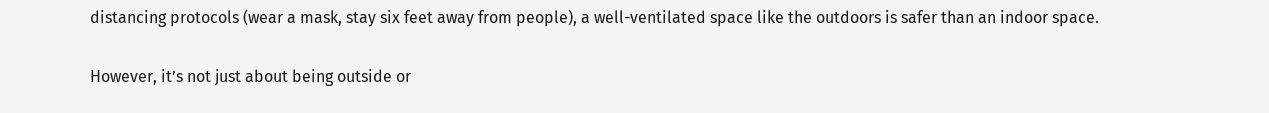distancing protocols (wear a mask, stay six feet away from people), a well-ventilated space like the outdoors is safer than an indoor space.

However, it’s not just about being outside or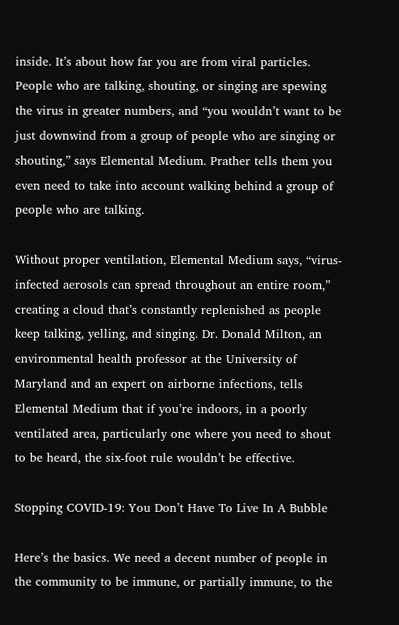inside. It’s about how far you are from viral particles. People who are talking, shouting, or singing are spewing the virus in greater numbers, and “you wouldn’t want to be just downwind from a group of people who are singing or shouting,” says Elemental Medium. Prather tells them you even need to take into account walking behind a group of people who are talking.

Without proper ventilation, Elemental Medium says, “virus-infected aerosols can spread throughout an entire room,” creating a cloud that’s constantly replenished as people keep talking, yelling, and singing. Dr. Donald Milton, an environmental health professor at the University of Maryland and an expert on airborne infections, tells Elemental Medium that if you’re indoors, in a poorly ventilated area, particularly one where you need to shout to be heard, the six-foot rule wouldn’t be effective.

Stopping COVID-19: You Don’t Have To Live In A Bubble

Here’s the basics. We need a decent number of people in the community to be immune, or partially immune, to the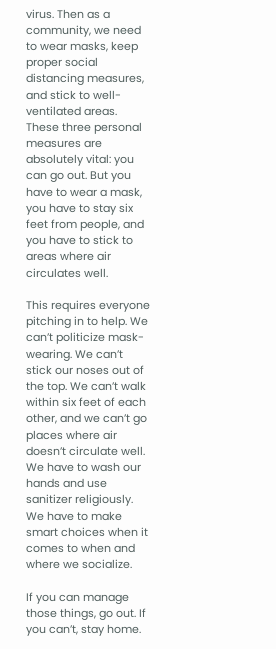virus. Then as a community, we need to wear masks, keep proper social distancing measures, and stick to well-ventilated areas. These three personal measures are absolutely vital: you can go out. But you have to wear a mask, you have to stay six feet from people, and you have to stick to areas where air circulates well.

This requires everyone pitching in to help. We can’t politicize mask-wearing. We can’t stick our noses out of the top. We can’t walk within six feet of each other, and we can’t go places where air doesn’t circulate well. We have to wash our hands and use sanitizer religiously. We have to make smart choices when it comes to when and where we socialize.

If you can manage those things, go out. If you can’t, stay home.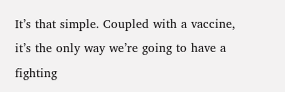It’s that simple. Coupled with a vaccine, it’s the only way we’re going to have a fighting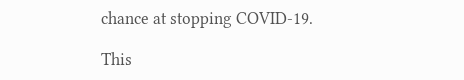chance at stopping COVID-19.

This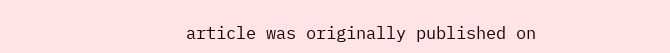article was originally published on